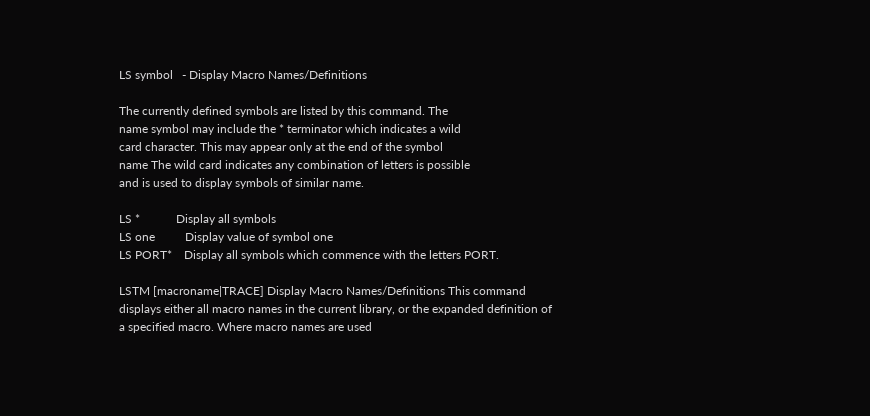LS symbol   - Display Macro Names/Definitions

The currently defined symbols are listed by this command. The
name symbol may include the * terminator which indicates a wild
card character. This may appear only at the end of the symbol
name The wild card indicates any combination of letters is possible
and is used to display symbols of similar name.

LS *            Display all symbols
LS one          Display value of symbol one
LS PORT*    Display all symbols which commence with the letters PORT.

LSTM [macroname|TRACE] Display Macro Names/Definitions This command displays either all macro names in the current library, or the expanded definition of a specified macro. Where macro names are used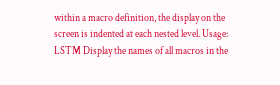within a macro definition, the display on the screen is indented at each nested level. Usage: LSTM Display the names of all macros in the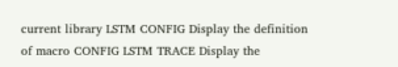current library LSTM CONFIG Display the definition of macro CONFIG LSTM TRACE Display the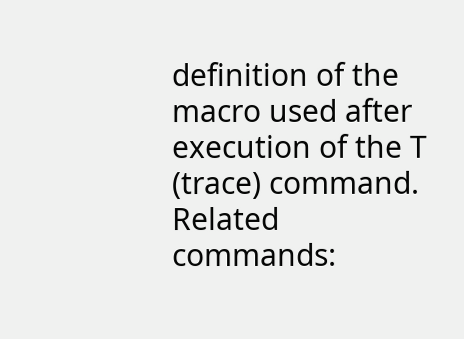definition of the macro used after execution of the T (trace) command. Related commands: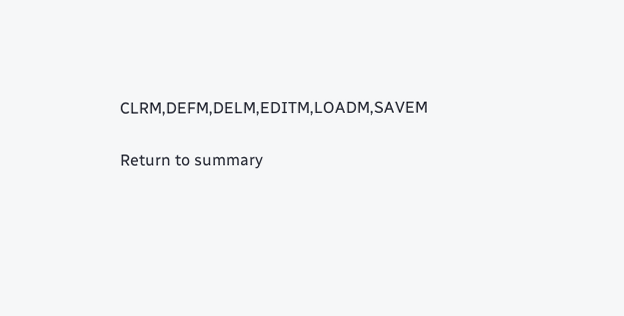CLRM,DEFM,DELM,EDITM,LOADM,SAVEM

Return to summary